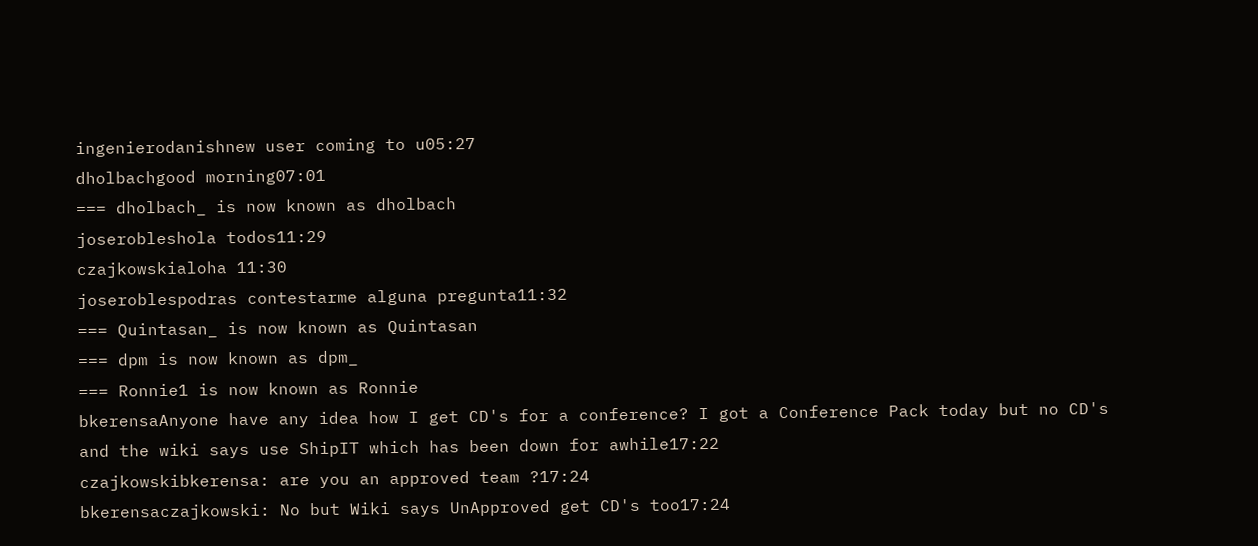ingenierodanishnew user coming to u05:27
dholbachgood morning07:01
=== dholbach_ is now known as dholbach
joserobleshola todos11:29
czajkowskialoha 11:30
joseroblespodras contestarme alguna pregunta11:32
=== Quintasan_ is now known as Quintasan
=== dpm is now known as dpm_
=== Ronnie1 is now known as Ronnie
bkerensaAnyone have any idea how I get CD's for a conference? I got a Conference Pack today but no CD's and the wiki says use ShipIT which has been down for awhile17:22
czajkowskibkerensa: are you an approved team ?17:24
bkerensaczajkowski: No but Wiki says UnApproved get CD's too17:24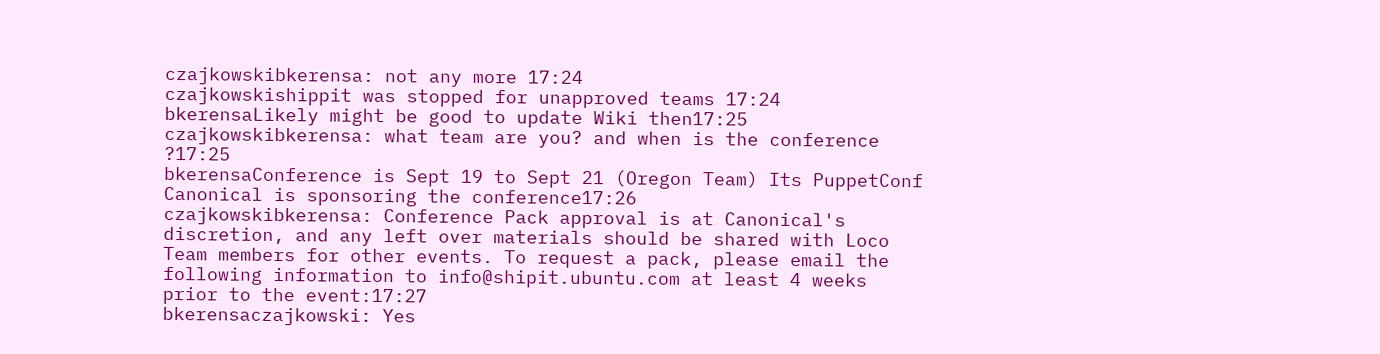czajkowskibkerensa: not any more 17:24
czajkowskishippit was stopped for unapproved teams 17:24
bkerensaLikely might be good to update Wiki then17:25
czajkowskibkerensa: what team are you? and when is the conference ?17:25
bkerensaConference is Sept 19 to Sept 21 (Oregon Team) Its PuppetConf Canonical is sponsoring the conference17:26
czajkowskibkerensa: Conference Pack approval is at Canonical's discretion, and any left over materials should be shared with Loco Team members for other events. To request a pack, please email the following information to info@shipit.ubuntu.com at least 4 weeks prior to the event:17:27
bkerensaczajkowski: Yes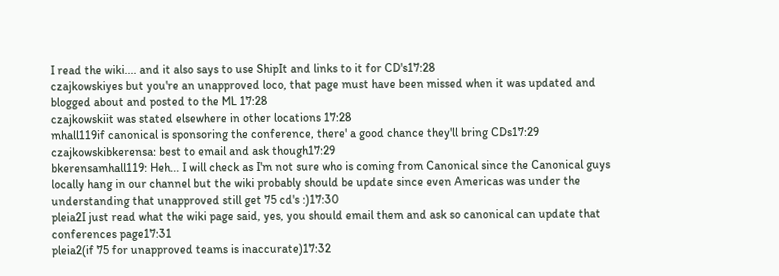I read the wiki.... and it also says to use ShipIt and links to it for CD's17:28
czajkowskiyes but you're an unapproved loco, that page must have been missed when it was updated and blogged about and posted to the ML 17:28
czajkowskiit was stated elsewhere in other locations 17:28
mhall119if canonical is sponsoring the conference, there' a good chance they'll bring CDs17:29
czajkowskibkerensa: best to email and ask though17:29
bkerensamhall119: Heh... I will check as I'm not sure who is coming from Canonical since the Canonical guys locally hang in our channel but the wiki probably should be update since even Americas was under the understanding that unapproved still get 75 cd's :)17:30
pleia2I just read what the wiki page said, yes, you should email them and ask so canonical can update that conferences page17:31
pleia2(if 75 for unapproved teams is inaccurate)17:32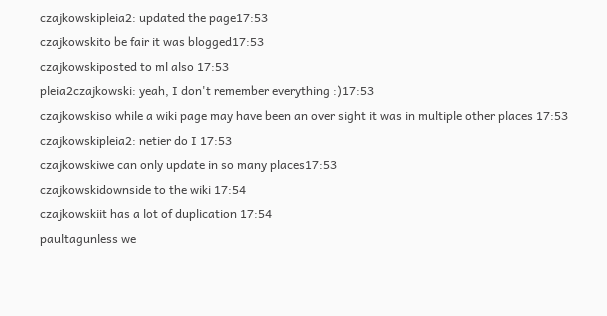czajkowskipleia2: updated the page17:53
czajkowskito be fair it was blogged17:53
czajkowskiposted to ml also 17:53
pleia2czajkowski: yeah, I don't remember everything :)17:53
czajkowskiso while a wiki page may have been an over sight it was in multiple other places 17:53
czajkowskipleia2: netier do I 17:53
czajkowskiwe can only update in so many places17:53
czajkowskidownside to the wiki 17:54
czajkowskiit has a lot of duplication 17:54
paultagunless we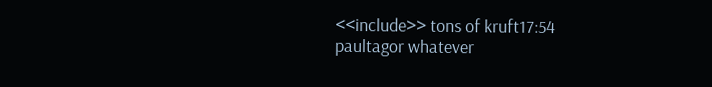<<include>> tons of kruft17:54
paultagor whatever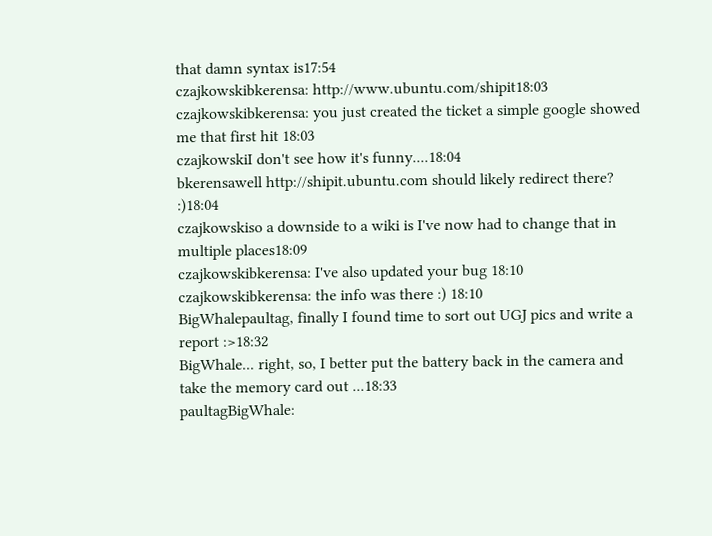that damn syntax is17:54
czajkowskibkerensa: http://www.ubuntu.com/shipit18:03
czajkowskibkerensa: you just created the ticket a simple google showed me that first hit 18:03
czajkowskiI don't see how it's funny....18:04
bkerensawell http://shipit.ubuntu.com should likely redirect there? :)18:04
czajkowskiso a downside to a wiki is I've now had to change that in multiple places18:09
czajkowskibkerensa: I've also updated your bug 18:10
czajkowskibkerensa: the info was there :) 18:10
BigWhalepaultag, finally I found time to sort out UGJ pics and write a report :>18:32
BigWhale... right, so, I better put the battery back in the camera and take the memory card out ...18:33
paultagBigWhale: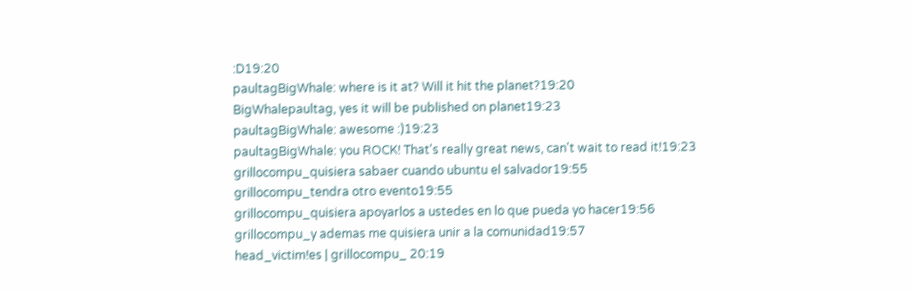:D19:20
paultagBigWhale: where is it at? Will it hit the planet?19:20
BigWhalepaultag, yes it will be published on planet19:23
paultagBigWhale: awesome :)19:23
paultagBigWhale: you ROCK! That's really great news, can't wait to read it!19:23
grillocompu_quisiera sabaer cuando ubuntu el salvador19:55
grillocompu_tendra otro evento19:55
grillocompu_quisiera apoyarlos a ustedes en lo que pueda yo hacer19:56
grillocompu_y ademas me quisiera unir a la comunidad19:57
head_victim!es | grillocompu_ 20:19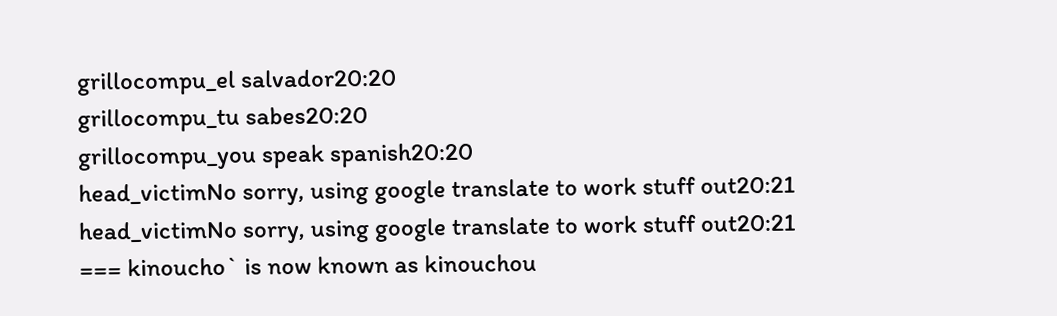grillocompu_el salvador20:20
grillocompu_tu sabes20:20
grillocompu_you speak spanish20:20
head_victimNo sorry, using google translate to work stuff out20:21
head_victimNo sorry, using google translate to work stuff out20:21
=== kinoucho` is now known as kinouchou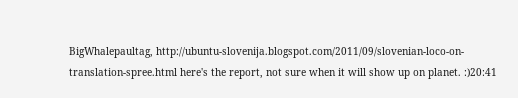BigWhalepaultag, http://ubuntu-slovenija.blogspot.com/2011/09/slovenian-loco-on-translation-spree.html here's the report, not sure when it will show up on planet. :)20:41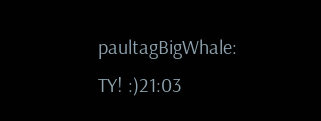paultagBigWhale: TY! :)21:03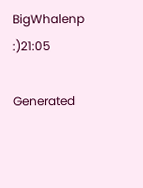BigWhalenp :)21:05

Generated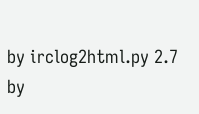by irclog2html.py 2.7 by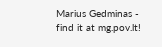Marius Gedminas - find it at mg.pov.lt!